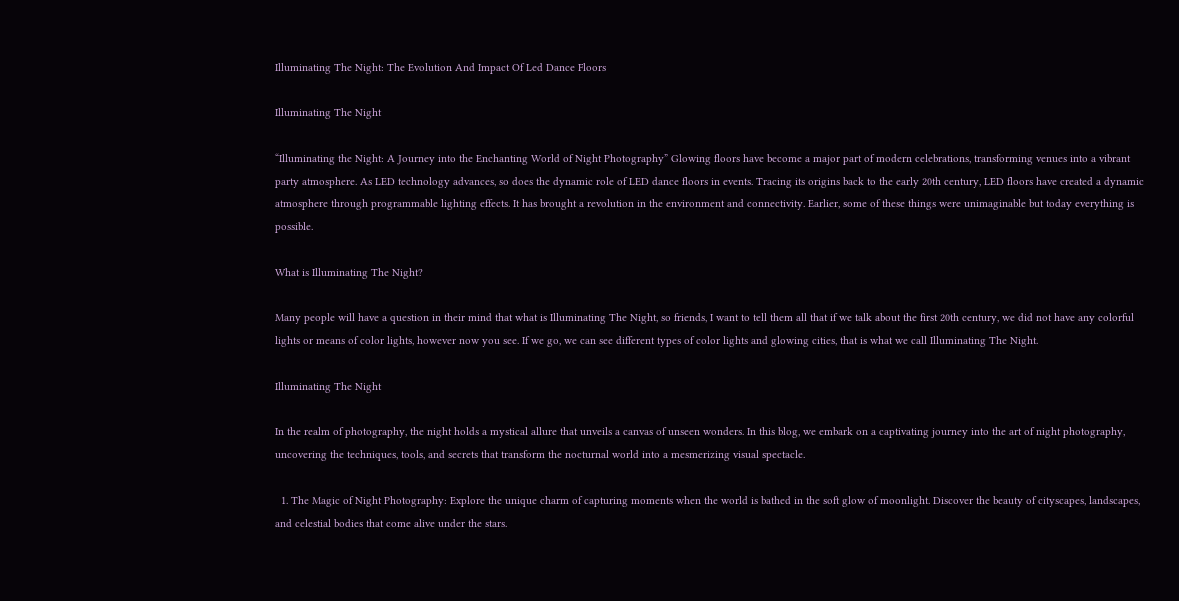Illuminating The Night: The Evolution And Impact Of Led Dance Floors

Illuminating The Night

“Illuminating the Night: A Journey into the Enchanting World of Night Photography” Glowing floors have become a major part of modern celebrations, transforming venues into a vibrant party atmosphere. As LED technology advances, so does the dynamic role of LED dance floors in events. Tracing its origins back to the early 20th century, LED floors have created a dynamic atmosphere through programmable lighting effects. It has brought a revolution in the environment and connectivity. Earlier, some of these things were unimaginable but today everything is possible.

What is Illuminating The Night?

Many people will have a question in their mind that what is Illuminating The Night, so friends, I want to tell them all that if we talk about the first 20th century, we did not have any colorful lights or means of color lights, however now you see. If we go, we can see different types of color lights and glowing cities, that is what we call Illuminating The Night.

Illuminating The Night

In the realm of photography, the night holds a mystical allure that unveils a canvas of unseen wonders. In this blog, we embark on a captivating journey into the art of night photography, uncovering the techniques, tools, and secrets that transform the nocturnal world into a mesmerizing visual spectacle.

  1. The Magic of Night Photography: Explore the unique charm of capturing moments when the world is bathed in the soft glow of moonlight. Discover the beauty of cityscapes, landscapes, and celestial bodies that come alive under the stars.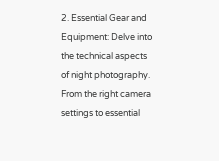2. Essential Gear and Equipment: Delve into the technical aspects of night photography. From the right camera settings to essential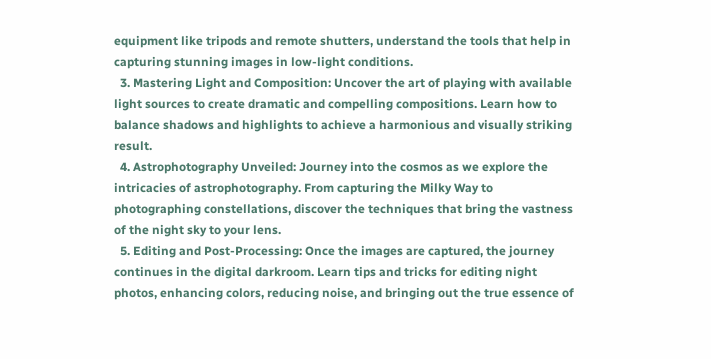equipment like tripods and remote shutters, understand the tools that help in capturing stunning images in low-light conditions.
  3. Mastering Light and Composition: Uncover the art of playing with available light sources to create dramatic and compelling compositions. Learn how to balance shadows and highlights to achieve a harmonious and visually striking result.
  4. Astrophotography Unveiled: Journey into the cosmos as we explore the intricacies of astrophotography. From capturing the Milky Way to photographing constellations, discover the techniques that bring the vastness of the night sky to your lens.
  5. Editing and Post-Processing: Once the images are captured, the journey continues in the digital darkroom. Learn tips and tricks for editing night photos, enhancing colors, reducing noise, and bringing out the true essence of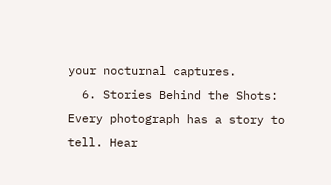your nocturnal captures.
  6. Stories Behind the Shots: Every photograph has a story to tell. Hear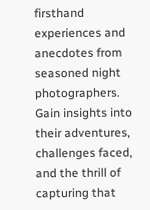firsthand experiences and anecdotes from seasoned night photographers. Gain insights into their adventures, challenges faced, and the thrill of capturing that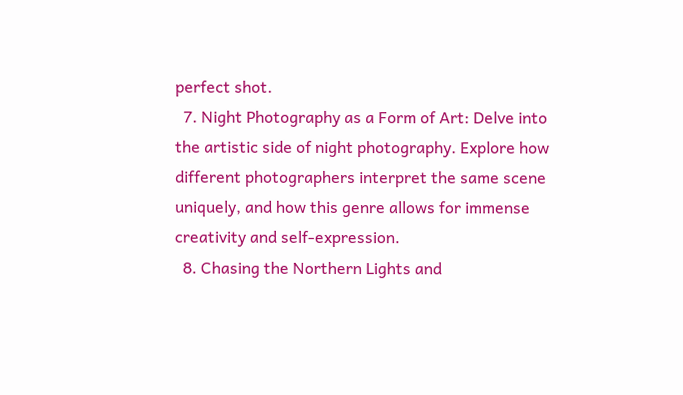perfect shot.
  7. Night Photography as a Form of Art: Delve into the artistic side of night photography. Explore how different photographers interpret the same scene uniquely, and how this genre allows for immense creativity and self-expression.
  8. Chasing the Northern Lights and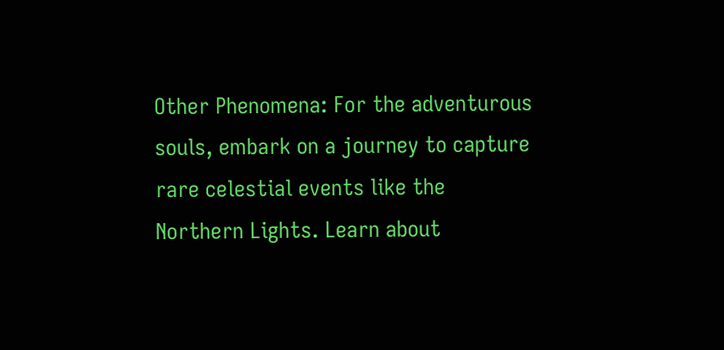Other Phenomena: For the adventurous souls, embark on a journey to capture rare celestial events like the Northern Lights. Learn about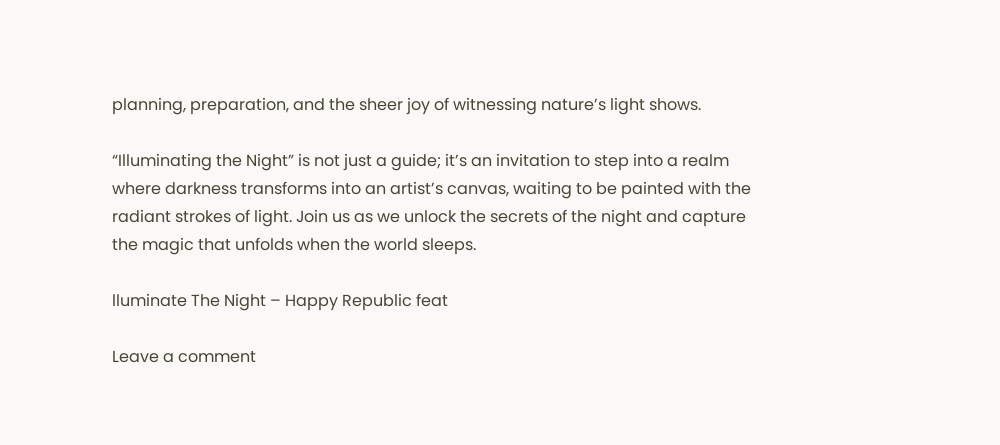planning, preparation, and the sheer joy of witnessing nature’s light shows.

“Illuminating the Night” is not just a guide; it’s an invitation to step into a realm where darkness transforms into an artist’s canvas, waiting to be painted with the radiant strokes of light. Join us as we unlock the secrets of the night and capture the magic that unfolds when the world sleeps.

lluminate The Night – Happy Republic feat

Leave a comment